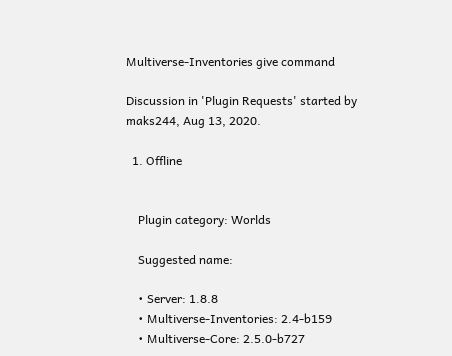Multiverse-Inventories give command

Discussion in 'Plugin Requests' started by maks244, Aug 13, 2020.

  1. Offline


    Plugin category: Worlds

    Suggested name:

    • Server: 1.8.8
    • Multiverse-Inventories: 2.4-b159
    • Multiverse-Core: 2.5.0-b727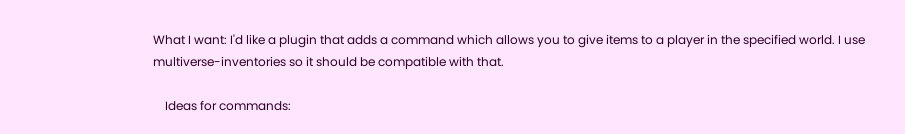What I want: I'd like a plugin that adds a command which allows you to give items to a player in the specified world. I use multiverse-inventories so it should be compatible with that.

    Ideas for commands: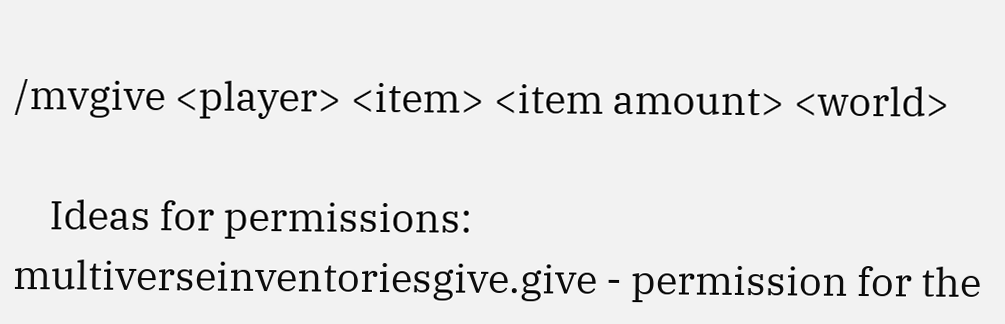/mvgive <player> <item> <item amount> <world>

    Ideas for permissions: multiverseinventoriesgive.give - permission for the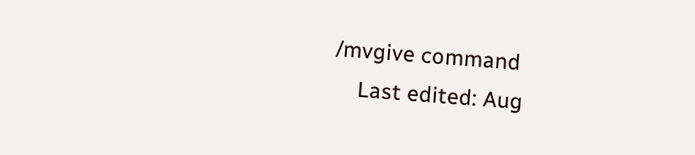/mvgive command
    Last edited: Aug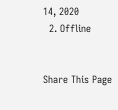14, 2020
  2. Offline


Share This Page